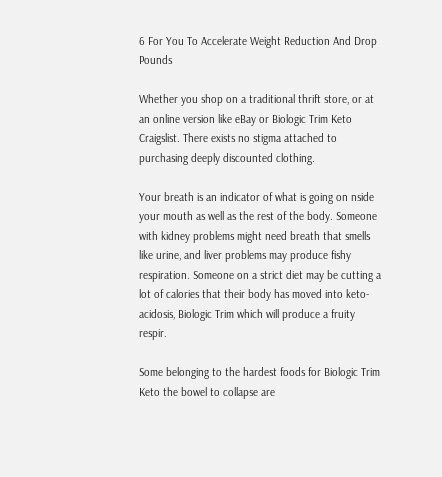6 For You To Accelerate Weight Reduction And Drop Pounds

Whether you shop on a traditional thrift store, or at an online version like eBay or Biologic Trim Keto Craigslist. There exists no stigma attached to purchasing deeply discounted clothing.

Your breath is an indicator of what is going on nside your mouth as well as the rest of the body. Someone with kidney problems might need breath that smells like urine, and liver problems may produce fishy respiration. Someone on a strict diet may be cutting a lot of calories that their body has moved into keto-acidosis, Biologic Trim which will produce a fruity respir.

Some belonging to the hardest foods for Biologic Trim Keto the bowel to collapse are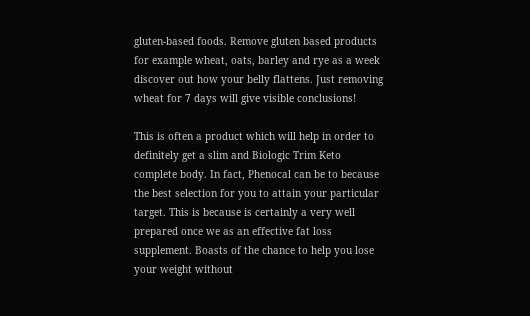gluten-based foods. Remove gluten based products for example wheat, oats, barley and rye as a week discover out how your belly flattens. Just removing wheat for 7 days will give visible conclusions!

This is often a product which will help in order to definitely get a slim and Biologic Trim Keto complete body. In fact, Phenocal can be to because the best selection for you to attain your particular target. This is because is certainly a very well prepared once we as an effective fat loss supplement. Boasts of the chance to help you lose your weight without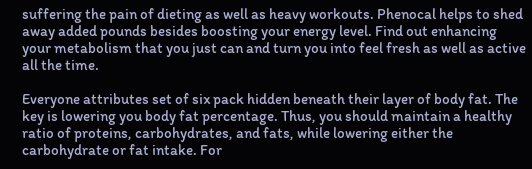suffering the pain of dieting as well as heavy workouts. Phenocal helps to shed away added pounds besides boosting your energy level. Find out enhancing your metabolism that you just can and turn you into feel fresh as well as active all the time.

Everyone attributes set of six pack hidden beneath their layer of body fat. The key is lowering you body fat percentage. Thus, you should maintain a healthy ratio of proteins, carbohydrates, and fats, while lowering either the carbohydrate or fat intake. For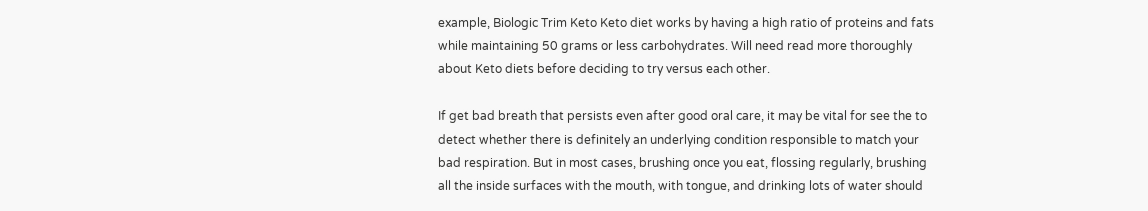example, Biologic Trim Keto Keto diet works by having a high ratio of proteins and fats while maintaining 50 grams or less carbohydrates. Will need read more thoroughly about Keto diets before deciding to try versus each other.

If get bad breath that persists even after good oral care, it may be vital for see the to detect whether there is definitely an underlying condition responsible to match your bad respiration. But in most cases, brushing once you eat, flossing regularly, brushing all the inside surfaces with the mouth, with tongue, and drinking lots of water should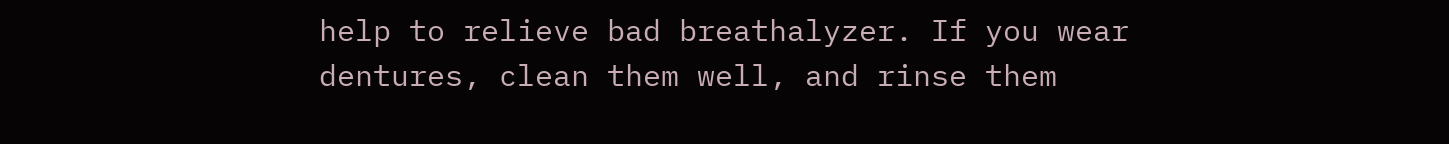help to relieve bad breathalyzer. If you wear dentures, clean them well, and rinse them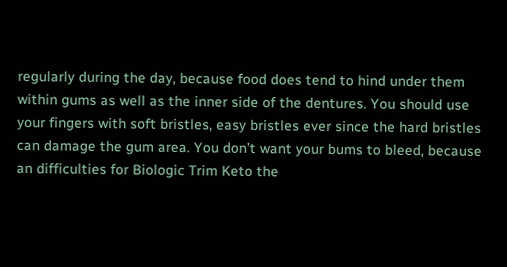regularly during the day, because food does tend to hind under them within gums as well as the inner side of the dentures. You should use your fingers with soft bristles, easy bristles ever since the hard bristles can damage the gum area. You don’t want your bums to bleed, because an difficulties for Biologic Trim Keto the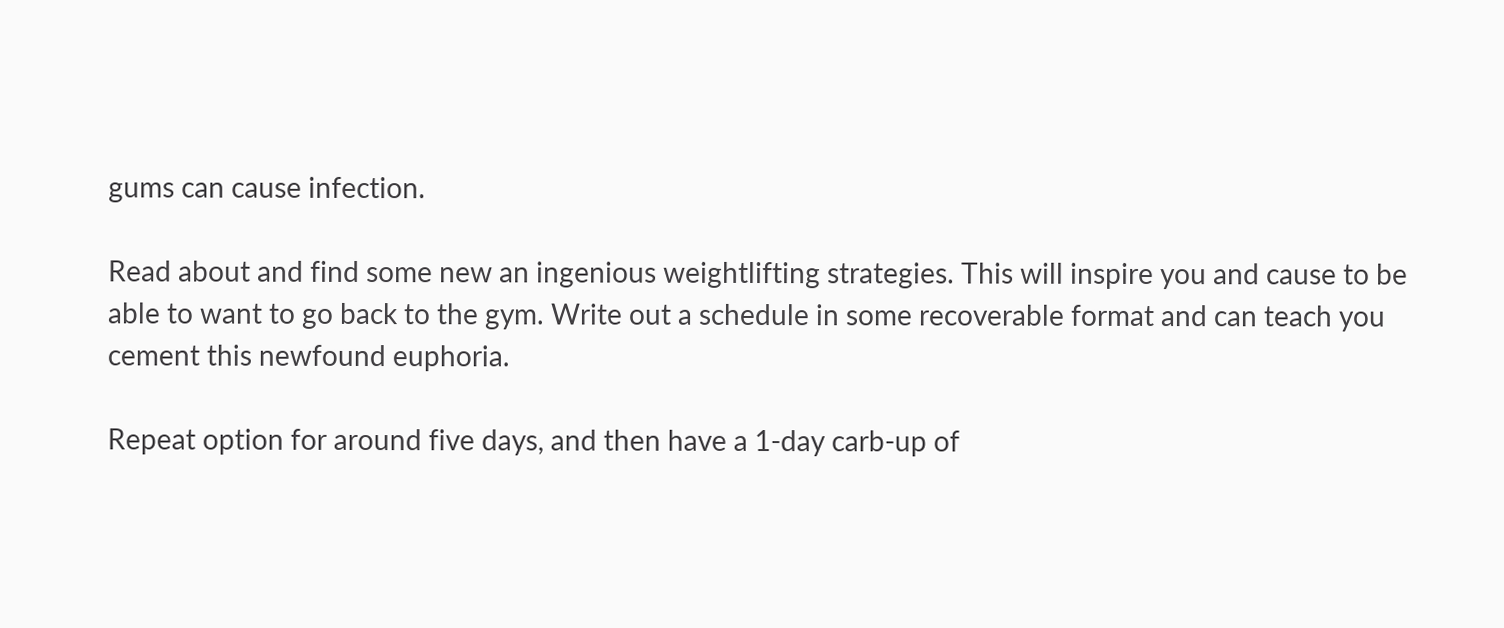gums can cause infection.

Read about and find some new an ingenious weightlifting strategies. This will inspire you and cause to be able to want to go back to the gym. Write out a schedule in some recoverable format and can teach you cement this newfound euphoria.

Repeat option for around five days, and then have a 1-day carb-up of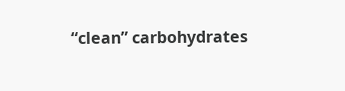“clean” carbohydrates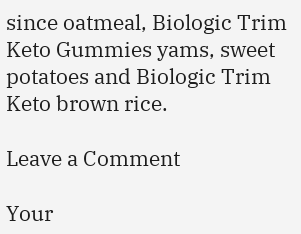since oatmeal, Biologic Trim Keto Gummies yams, sweet potatoes and Biologic Trim Keto brown rice.

Leave a Comment

Your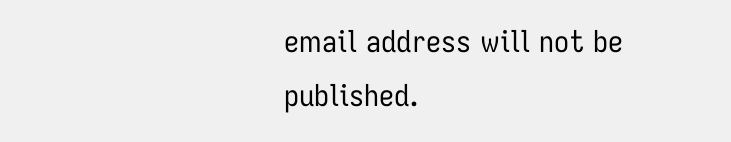email address will not be published.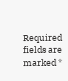Required fields are marked *